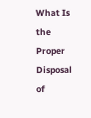What Is the Proper Disposal of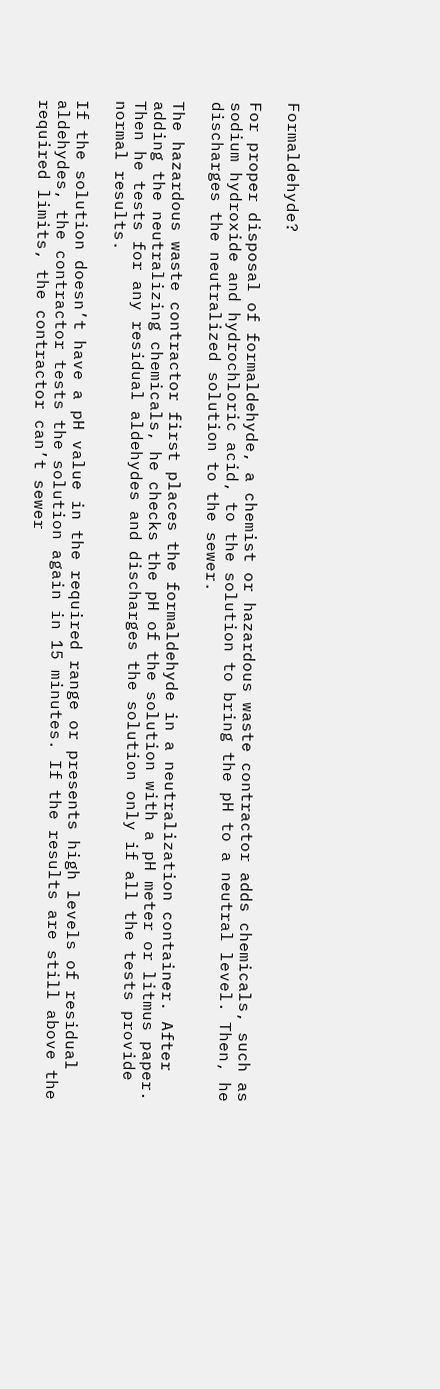Formaldehyde?

For proper disposal of formaldehyde, a chemist or hazardous waste contractor adds chemicals, such as sodium hydroxide and hydrochloric acid, to the solution to bring the pH to a neutral level. Then, he discharges the neutralized solution to the sewer.

The hazardous waste contractor first places the formaldehyde in a neutralization container. After adding the neutralizing chemicals, he checks the pH of the solution with a pH meter or litmus paper. Then he tests for any residual aldehydes and discharges the solution only if all the tests provide normal results.

If the solution doesn’t have a pH value in the required range or presents high levels of residual aldehydes, the contractor tests the solution again in 15 minutes. If the results are still above the required limits, the contractor can’t sewer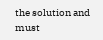the solution and must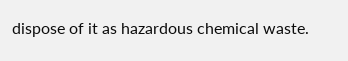dispose of it as hazardous chemical waste.